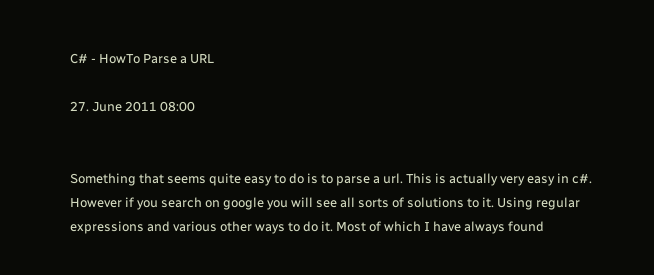C# - HowTo Parse a URL

27. June 2011 08:00


Something that seems quite easy to do is to parse a url. This is actually very easy in c#. However if you search on google you will see all sorts of solutions to it. Using regular expressions and various other ways to do it. Most of which I have always found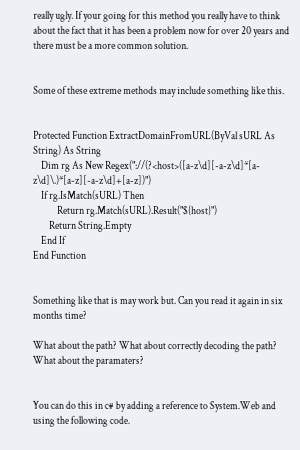really ugly. If your going for this method you really have to think about the fact that it has been a problem now for over 20 years and there must be a more common solution.


Some of these extreme methods may include something like this.


Protected Function ExtractDomainFromURL(ByVal sURL As String) As String
    Dim rg As New Regex("://(?<host>([a-z\d][-a-z\d]*[a-z\d]\.)*[a-z][-a-z\d]+[a-z])")
    If rg.IsMatch(sURL) Then
            Return rg.Match(sURL).Result("${host}")
        Return String.Empty
    End If
End Function


Something like that is may work but. Can you read it again in six months time?

What about the path? What about correctly decoding the path? What about the paramaters?


You can do this in c# by adding a reference to System.Web and using the following code.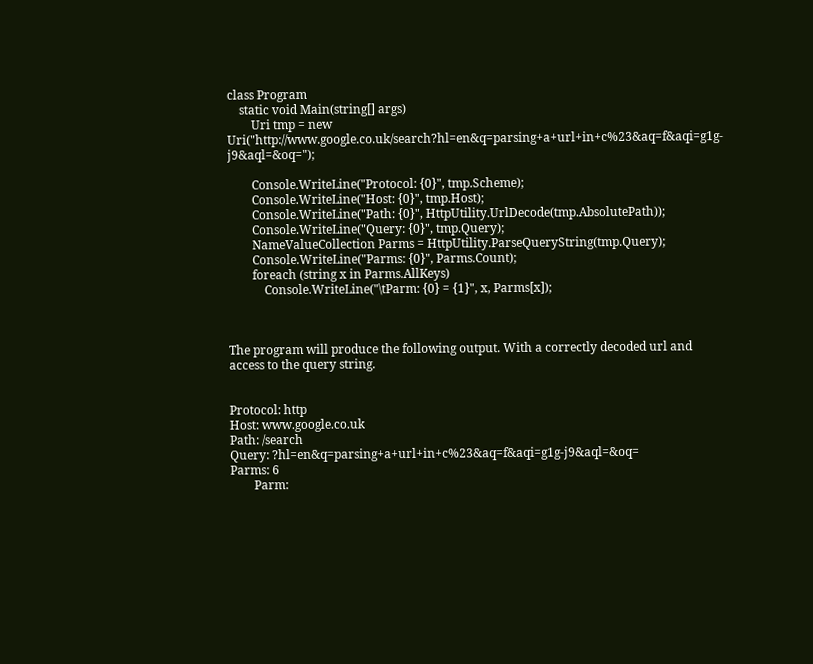class Program
    static void Main(string[] args)
        Uri tmp = new Uri("http://www.google.co.uk/search?hl=en&q=parsing+a+url+in+c%23&aq=f&aqi=g1g-j9&aql=&oq=");

        Console.WriteLine("Protocol: {0}", tmp.Scheme);
        Console.WriteLine("Host: {0}", tmp.Host);
        Console.WriteLine("Path: {0}", HttpUtility.UrlDecode(tmp.AbsolutePath));
        Console.WriteLine("Query: {0}", tmp.Query);
        NameValueCollection Parms = HttpUtility.ParseQueryString(tmp.Query);
        Console.WriteLine("Parms: {0}", Parms.Count);
        foreach (string x in Parms.AllKeys)
            Console.WriteLine("\tParm: {0} = {1}", x, Parms[x]);



The program will produce the following output. With a correctly decoded url and access to the query string.


Protocol: http
Host: www.google.co.uk
Path: /search
Query: ?hl=en&q=parsing+a+url+in+c%23&aq=f&aqi=g1g-j9&aql=&oq=
Parms: 6
        Parm: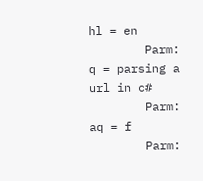hl = en
        Parm: q = parsing a url in c#
        Parm: aq = f
        Parm: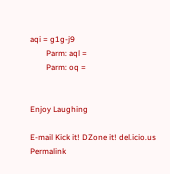aqi = g1g-j9
        Parm: aql =
        Parm: oq =


Enjoy Laughing

E-mail Kick it! DZone it! del.icio.us Permalink